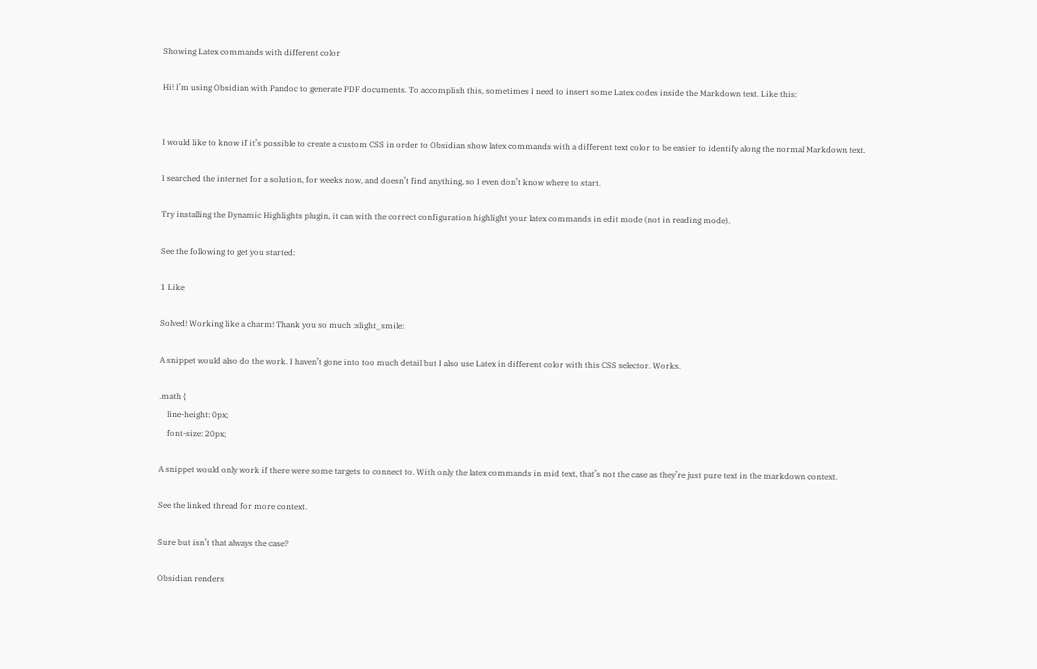Showing Latex commands with different color

Hi! I’m using Obsidian with Pandoc to generate PDF documents. To accomplish this, sometimes I need to insert some Latex codes inside the Markdown text. Like this:


I would like to know if it’s possible to create a custom CSS in order to Obsidian show latex commands with a different text color to be easier to identify along the normal Markdown text.

I searched the internet for a solution, for weeks now, and doesn’t find anything, so I even don’t know where to start.

Try installing the Dynamic Highlights plugin, it can with the correct configuration highlight your latex commands in edit mode (not in reading mode).

See the following to get you started:

1 Like

Solved! Working like a charm! Thank you so much :slight_smile:

A snippet would also do the work. I haven’t gone into too much detail but I also use Latex in different color with this CSS selector. Works.

.math {
    line-height: 0px;
    font-size: 20px;

A snippet would only work if there were some targets to connect to. With only the latex commands in mid text, that’s not the case as they’re just pure text in the markdown context.

See the linked thread for more context.

Sure but isn’t that always the case?

Obsidian renders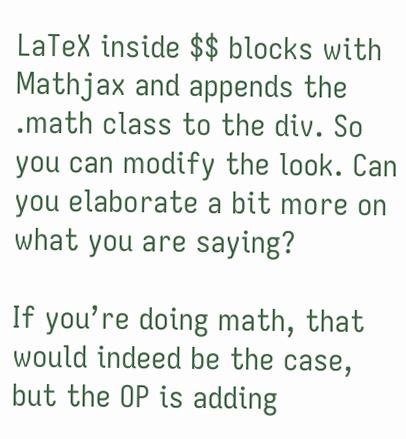LaTeX inside $$ blocks with Mathjax and appends the .math class to the div. So you can modify the look. Can you elaborate a bit more on what you are saying?

If you’re doing math, that would indeed be the case, but the OP is adding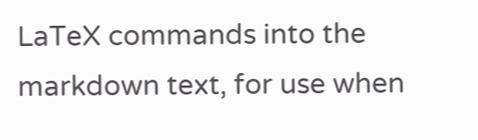LaTeX commands into the markdown text, for use when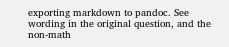exporting markdown to pandoc. See wording in the original question, and the non-math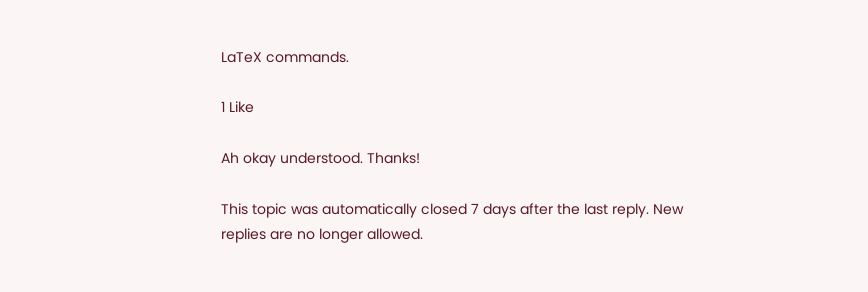LaTeX commands.

1 Like

Ah okay understood. Thanks!

This topic was automatically closed 7 days after the last reply. New replies are no longer allowed.